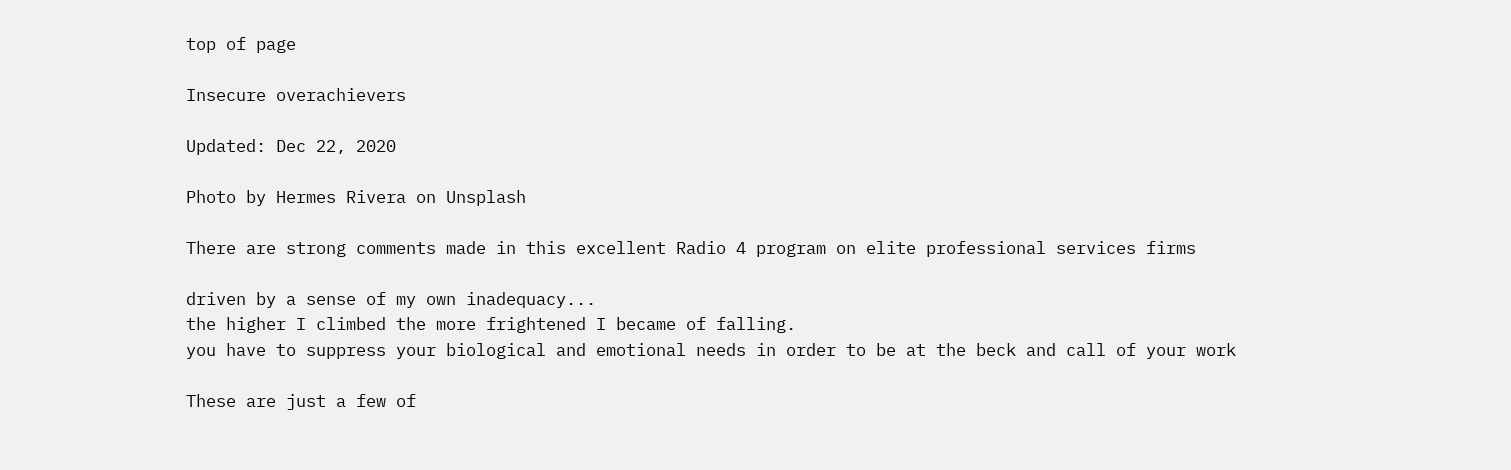top of page

Insecure overachievers

Updated: Dec 22, 2020

Photo by Hermes Rivera on Unsplash

There are strong comments made in this excellent Radio 4 program on elite professional services firms

driven by a sense of my own inadequacy...
the higher I climbed the more frightened I became of falling.
you have to suppress your biological and emotional needs in order to be at the beck and call of your work

These are just a few of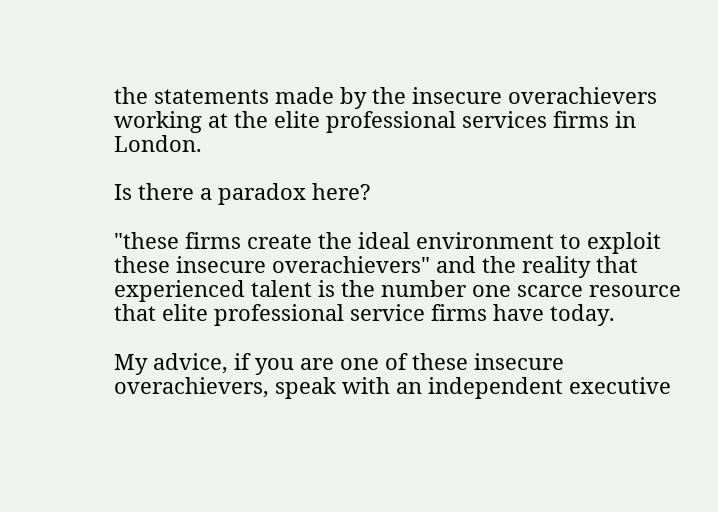the statements made by the insecure overachievers working at the elite professional services firms in London.

Is there a paradox here?

"these firms create the ideal environment to exploit these insecure overachievers" and the reality that experienced talent is the number one scarce resource that elite professional service firms have today.

My advice, if you are one of these insecure overachievers, speak with an independent executive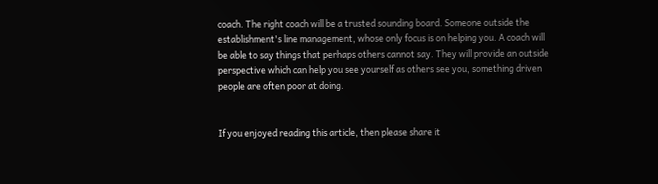coach. The right coach will be a trusted sounding board. Someone outside the establishment's line management, whose only focus is on helping you. A coach will be able to say things that perhaps others cannot say. They will provide an outside perspective which can help you see yourself as others see you, something driven people are often poor at doing.


If you enjoyed reading this article, then please share it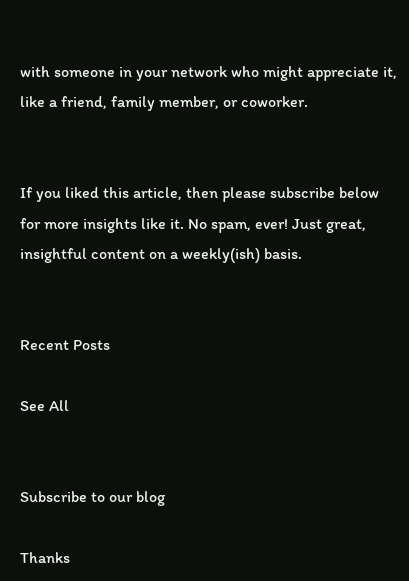with someone in your network who might appreciate it, like a friend, family member, or coworker.


If you liked this article, then please subscribe below for more insights like it. No spam, ever! Just great, insightful content on a weekly(ish) basis.


Recent Posts

See All


Subscribe to our blog

Thanks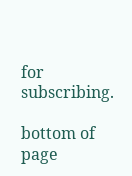for subscribing.

bottom of page